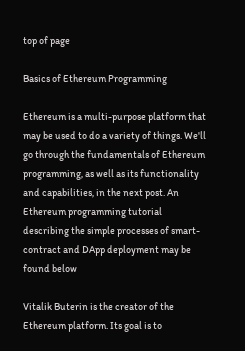top of page

Basics of Ethereum Programming

Ethereum is a multi-purpose platform that may be used to do a variety of things. We'll go through the fundamentals of Ethereum programming, as well as its functionality and capabilities, in the next post. An Ethereum programming tutorial describing the simple processes of smart-contract and DApp deployment may be found below

Vitalik Buterin is the creator of the Ethereum platform. Its goal is to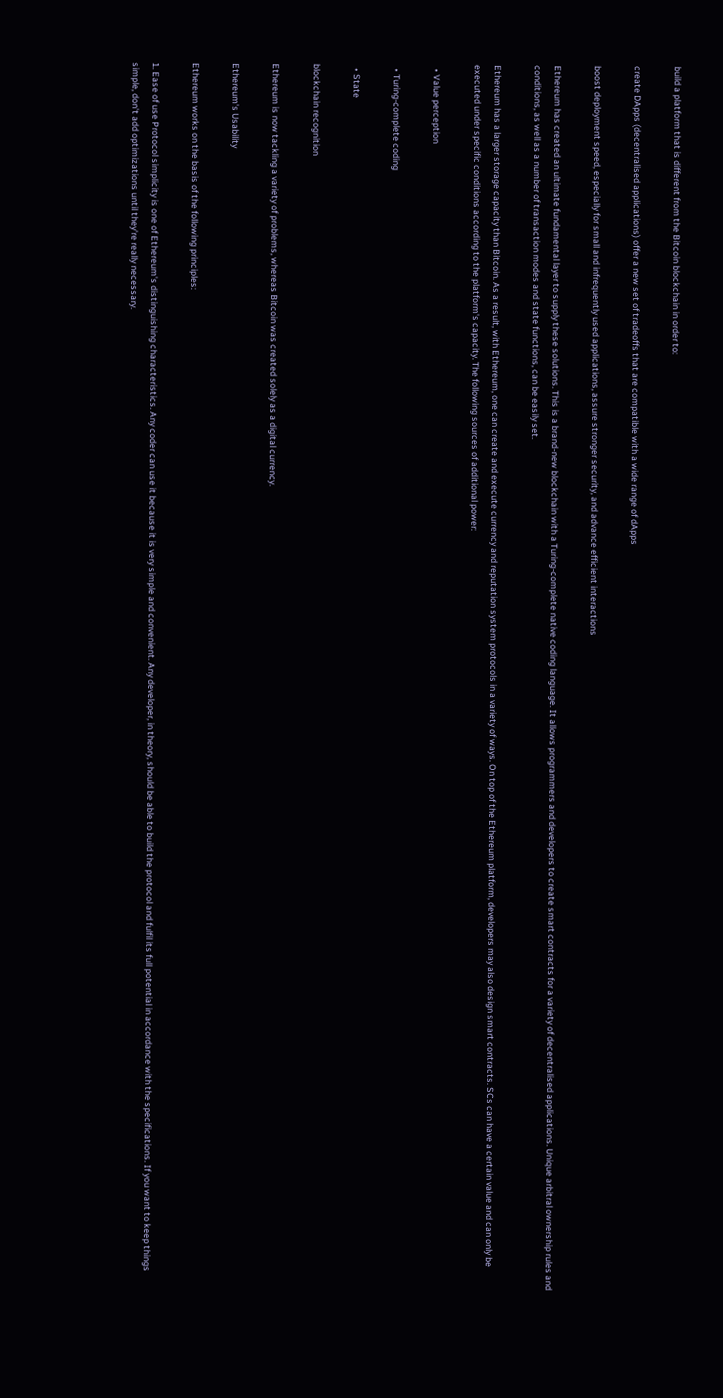build a platform that is different from the Bitcoin blockchain in order to:

create DApps (decentralised applications) offer a new set of tradeoffs that are compatible with a wide range of dApps

boost deployment speed, especially for small and infrequently used applications, assure stronger security, and advance efficient interactions

Ethereum has created an ultimate fundamental layer to supply these solutions. This is a brand-new blockchain with a Turing-complete native coding language. It allows programmers and developers to create smart contracts for a variety of decentralised applications. Unique arbitral ownership rules and conditions, as well as a number of transaction modes and state functions, can be easily set.

Ethereum has a larger storage capacity than Bitcoin. As a result, with Ethereum, one can create and execute currency and reputation system protocols in a variety of ways. On top of the Ethereum platform, developers may also design smart contracts. SCs can have a certain value and can only be executed under specific conditions according to the platform's capacity. The following sources of additional power:

  • Value perception

  • Turing-complete coding

  • State

blockchain recognition

Ethereum is now tackling a variety of problems, whereas Bitcoin was created solely as a digital currency.

Ethereum's Usability

Ethereum works on the basis of the following principles:

1. Ease of use Protocol simplicity is one of Ethereum's distinguishing characteristics. Any coder can use it because it is very simple and convenient. Any developer, in theory, should be able to build the protocol and fulfil its full potential in accordance with the specifications. If you want to keep things simple, don't add optimizations until they're really necessary.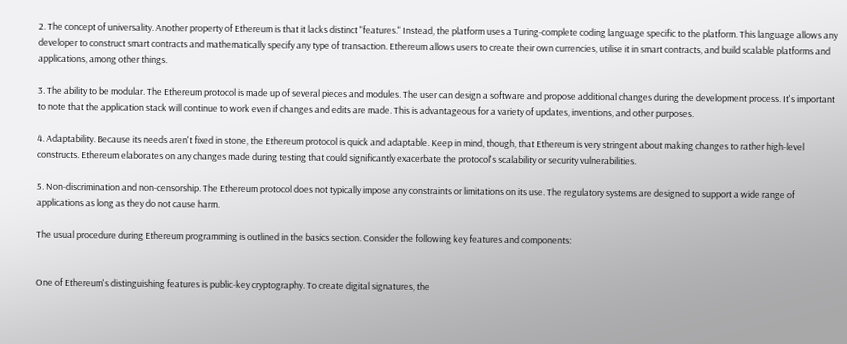2. The concept of universality. Another property of Ethereum is that it lacks distinct "features." Instead, the platform uses a Turing-complete coding language specific to the platform. This language allows any developer to construct smart contracts and mathematically specify any type of transaction. Ethereum allows users to create their own currencies, utilise it in smart contracts, and build scalable platforms and applications, among other things.

3. The ability to be modular. The Ethereum protocol is made up of several pieces and modules. The user can design a software and propose additional changes during the development process. It's important to note that the application stack will continue to work even if changes and edits are made. This is advantageous for a variety of updates, inventions, and other purposes.

4. Adaptability. Because its needs aren't fixed in stone, the Ethereum protocol is quick and adaptable. Keep in mind, though, that Ethereum is very stringent about making changes to rather high-level constructs. Ethereum elaborates on any changes made during testing that could significantly exacerbate the protocol's scalability or security vulnerabilities.

5. Non-discrimination and non-censorship. The Ethereum protocol does not typically impose any constraints or limitations on its use. The regulatory systems are designed to support a wide range of applications as long as they do not cause harm.

The usual procedure during Ethereum programming is outlined in the basics section. Consider the following key features and components:


One of Ethereum's distinguishing features is public-key cryptography. To create digital signatures, the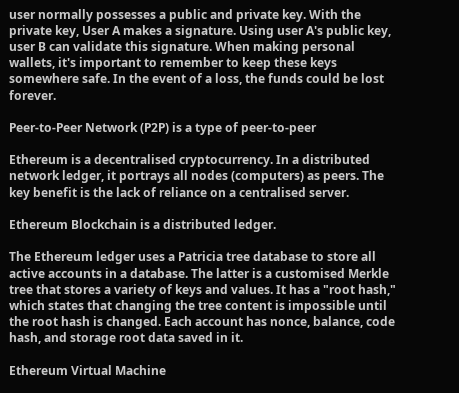user normally possesses a public and private key. With the private key, User A makes a signature. Using user A's public key, user B can validate this signature. When making personal wallets, it's important to remember to keep these keys somewhere safe. In the event of a loss, the funds could be lost forever.

Peer-to-Peer Network (P2P) is a type of peer-to-peer

Ethereum is a decentralised cryptocurrency. In a distributed network ledger, it portrays all nodes (computers) as peers. The key benefit is the lack of reliance on a centralised server.

Ethereum Blockchain is a distributed ledger.

The Ethereum ledger uses a Patricia tree database to store all active accounts in a database. The latter is a customised Merkle tree that stores a variety of keys and values. It has a "root hash," which states that changing the tree content is impossible until the root hash is changed. Each account has nonce, balance, code hash, and storage root data saved in it.

Ethereum Virtual Machine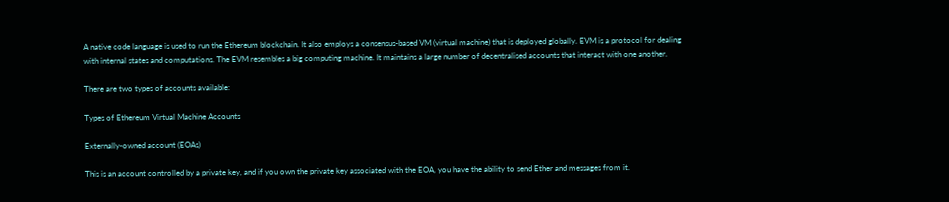A native code language is used to run the Ethereum blockchain. It also employs a consensus-based VM (virtual machine) that is deployed globally. EVM is a protocol for dealing with internal states and computations. The EVM resembles a big computing machine. It maintains a large number of decentralised accounts that interact with one another.

There are two types of accounts available:

Types of Ethereum Virtual Machine Accounts

Externally-owned account (EOAs)

This is an account controlled by a private key, and if you own the private key associated with the EOA, you have the ability to send Ether and messages from it.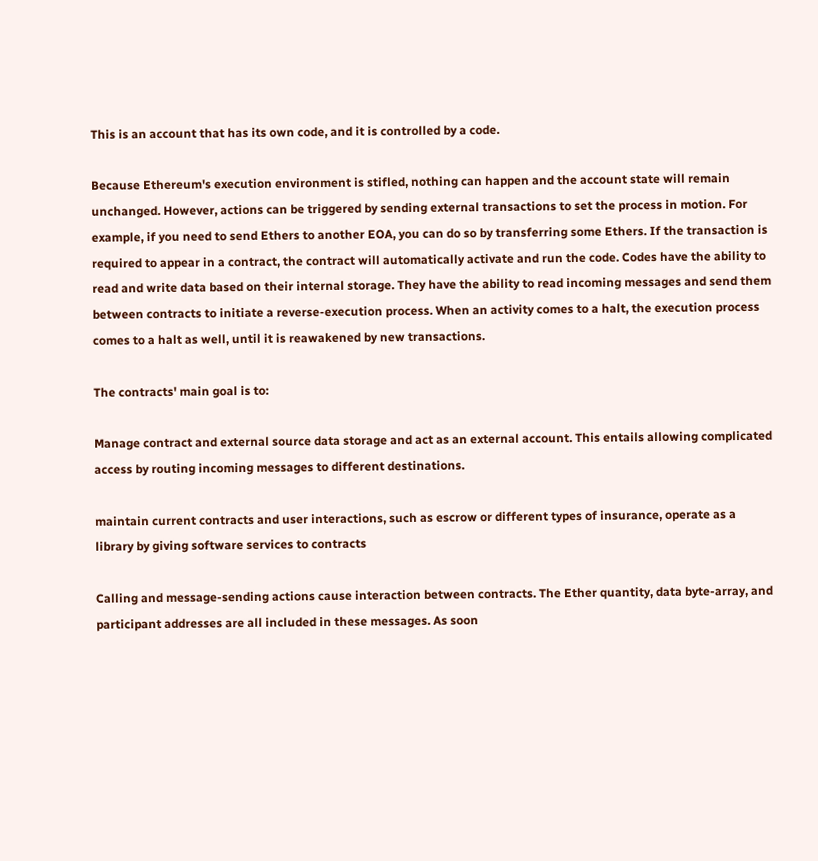This is an account that has its own code, and it is controlled by a code.

Because Ethereum's execution environment is stifled, nothing can happen and the account state will remain unchanged. However, actions can be triggered by sending external transactions to set the process in motion. For example, if you need to send Ethers to another EOA, you can do so by transferring some Ethers. If the transaction is required to appear in a contract, the contract will automatically activate and run the code. Codes have the ability to read and write data based on their internal storage. They have the ability to read incoming messages and send them between contracts to initiate a reverse-execution process. When an activity comes to a halt, the execution process comes to a halt as well, until it is reawakened by new transactions.

The contracts' main goal is to:

Manage contract and external source data storage and act as an external account. This entails allowing complicated access by routing incoming messages to different destinations.

maintain current contracts and user interactions, such as escrow or different types of insurance, operate as a library by giving software services to contracts

Calling and message-sending actions cause interaction between contracts. The Ether quantity, data byte-array, and participant addresses are all included in these messages. As soon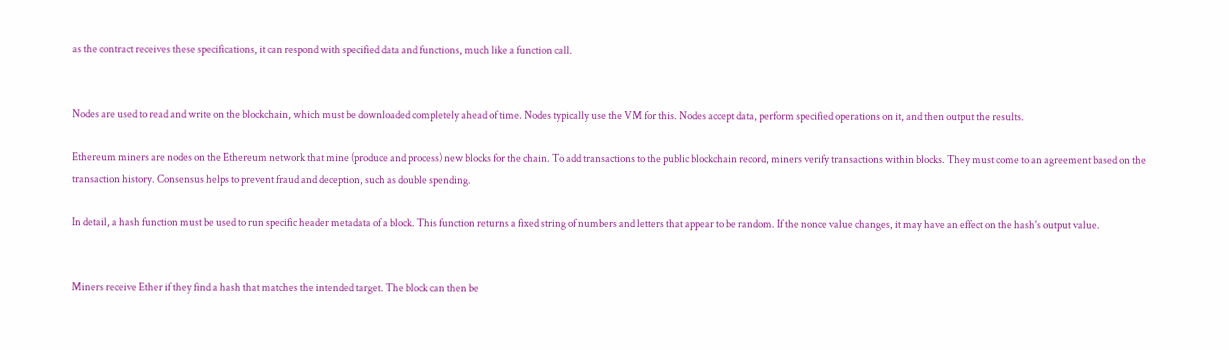as the contract receives these specifications, it can respond with specified data and functions, much like a function call.


Nodes are used to read and write on the blockchain, which must be downloaded completely ahead of time. Nodes typically use the VM for this. Nodes accept data, perform specified operations on it, and then output the results.

Ethereum miners are nodes on the Ethereum network that mine (produce and process) new blocks for the chain. To add transactions to the public blockchain record, miners verify transactions within blocks. They must come to an agreement based on the transaction history. Consensus helps to prevent fraud and deception, such as double spending.

In detail, a hash function must be used to run specific header metadata of a block. This function returns a fixed string of numbers and letters that appear to be random. If the nonce value changes, it may have an effect on the hash's output value.


Miners receive Ether if they find a hash that matches the intended target. The block can then be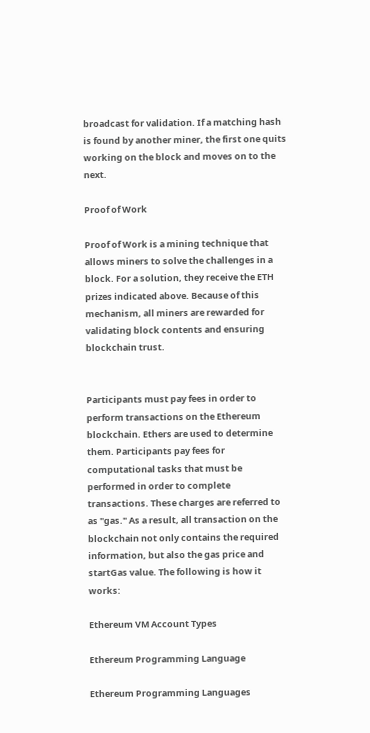broadcast for validation. If a matching hash is found by another miner, the first one quits working on the block and moves on to the next.

Proof of Work

Proof of Work is a mining technique that allows miners to solve the challenges in a block. For a solution, they receive the ETH prizes indicated above. Because of this mechanism, all miners are rewarded for validating block contents and ensuring blockchain trust.


Participants must pay fees in order to perform transactions on the Ethereum blockchain. Ethers are used to determine them. Participants pay fees for computational tasks that must be performed in order to complete transactions. These charges are referred to as "gas." As a result, all transaction on the blockchain not only contains the required information, but also the gas price and startGas value. The following is how it works:

Ethereum VM Account Types

Ethereum Programming Language

Ethereum Programming Languages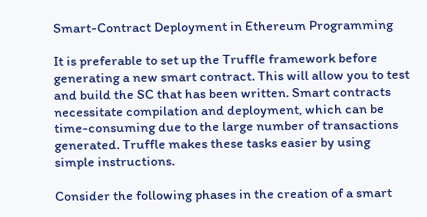Smart-Contract Deployment in Ethereum Programming

It is preferable to set up the Truffle framework before generating a new smart contract. This will allow you to test and build the SC that has been written. Smart contracts necessitate compilation and deployment, which can be time-consuming due to the large number of transactions generated. Truffle makes these tasks easier by using simple instructions.

Consider the following phases in the creation of a smart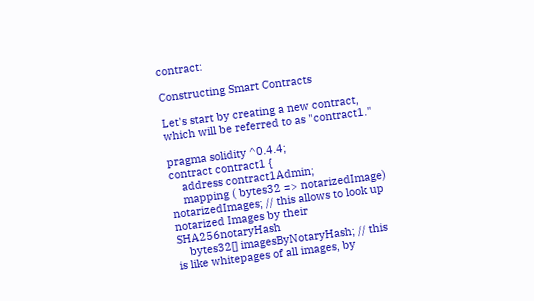contract:

Constructing Smart Contracts

Let's start by creating a new contract, which will be referred to as "contract1."

pragma solidity ^0.4.4;
contract contract1 {
    address contract1Admin;
    mapping ( bytes32 => notarizedImage) notarizedImages; // this allows to look up notarized Images by their SHA256notaryHash
    bytes32[] imagesByNotaryHash; // this is like whitepages of all images, by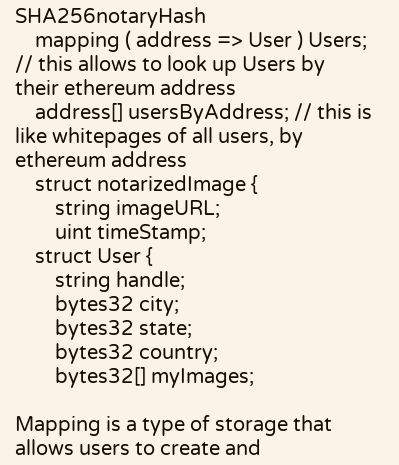SHA256notaryHash
    mapping ( address => User ) Users; // this allows to look up Users by their ethereum address
    address[] usersByAddress; // this is like whitepages of all users, by ethereum address
    struct notarizedImage {
        string imageURL;
        uint timeStamp;
    struct User {
        string handle;
        bytes32 city;
        bytes32 state;
        bytes32 country;
        bytes32[] myImages;

Mapping is a type of storage that allows users to create and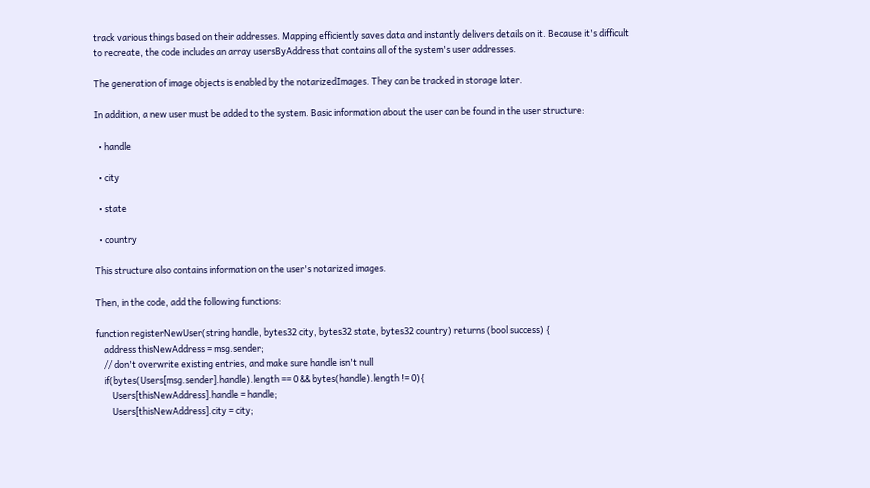track various things based on their addresses. Mapping efficiently saves data and instantly delivers details on it. Because it's difficult to recreate, the code includes an array usersByAddress that contains all of the system's user addresses.

The generation of image objects is enabled by the notarizedImages. They can be tracked in storage later.

In addition, a new user must be added to the system. Basic information about the user can be found in the user structure:

  • handle

  • city

  • state

  • country

This structure also contains information on the user's notarized images.

Then, in the code, add the following functions:

function registerNewUser(string handle, bytes32 city, bytes32 state, bytes32 country) returns (bool success) {
    address thisNewAddress = msg.sender;
    // don't overwrite existing entries, and make sure handle isn't null
    if(bytes(Users[msg.sender].handle).length == 0 && bytes(handle).length != 0){
        Users[thisNewAddress].handle = handle;
        Users[thisNewAddress].city = city;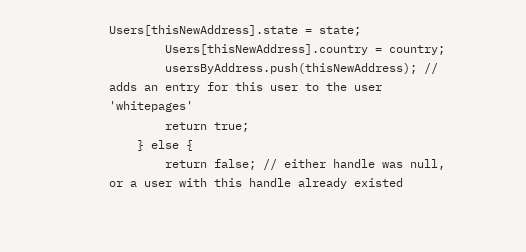Users[thisNewAddress].state = state;
        Users[thisNewAddress].country = country;
        usersByAddress.push(thisNewAddress); // adds an entry for this user to the user 'whitepages'
        return true;
    } else {
        return false; // either handle was null, or a user with this handle already existed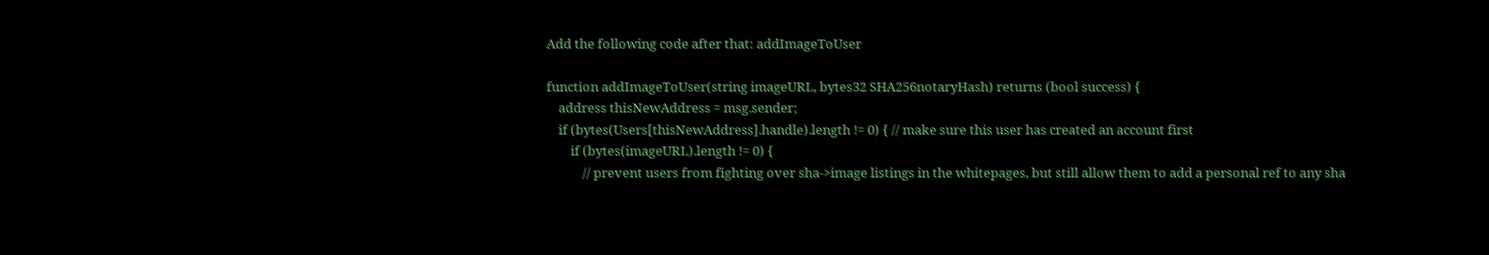Add the following code after that: addImageToUser

function addImageToUser(string imageURL, bytes32 SHA256notaryHash) returns (bool success) {
    address thisNewAddress = msg.sender;
    if (bytes(Users[thisNewAddress].handle).length != 0) { // make sure this user has created an account first
        if (bytes(imageURL).length != 0) {
            // prevent users from fighting over sha->image listings in the whitepages, but still allow them to add a personal ref to any sha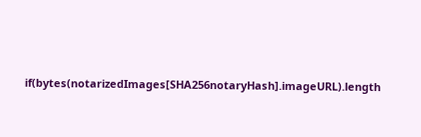if(bytes(notarizedImages[SHA256notaryHash].imageURL).length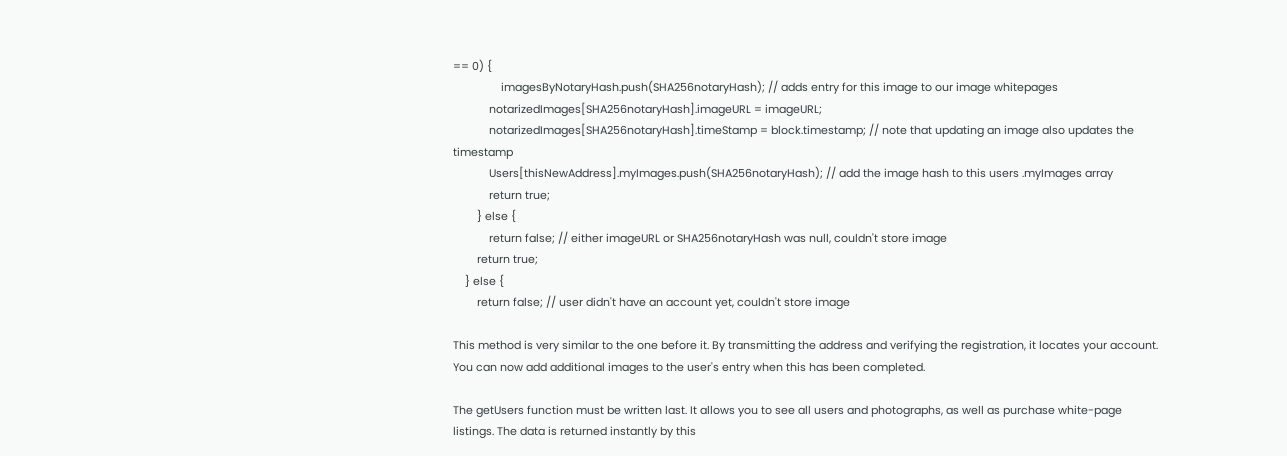== 0) {
                imagesByNotaryHash.push(SHA256notaryHash); // adds entry for this image to our image whitepages
            notarizedImages[SHA256notaryHash].imageURL = imageURL;
            notarizedImages[SHA256notaryHash].timeStamp = block.timestamp; // note that updating an image also updates the timestamp
            Users[thisNewAddress].myImages.push(SHA256notaryHash); // add the image hash to this users .myImages array
            return true;
        } else {
            return false; // either imageURL or SHA256notaryHash was null, couldn't store image
        return true;
    } else {
        return false; // user didn't have an account yet, couldn't store image

This method is very similar to the one before it. By transmitting the address and verifying the registration, it locates your account. You can now add additional images to the user's entry when this has been completed.

The getUsers function must be written last. It allows you to see all users and photographs, as well as purchase white-page listings. The data is returned instantly by this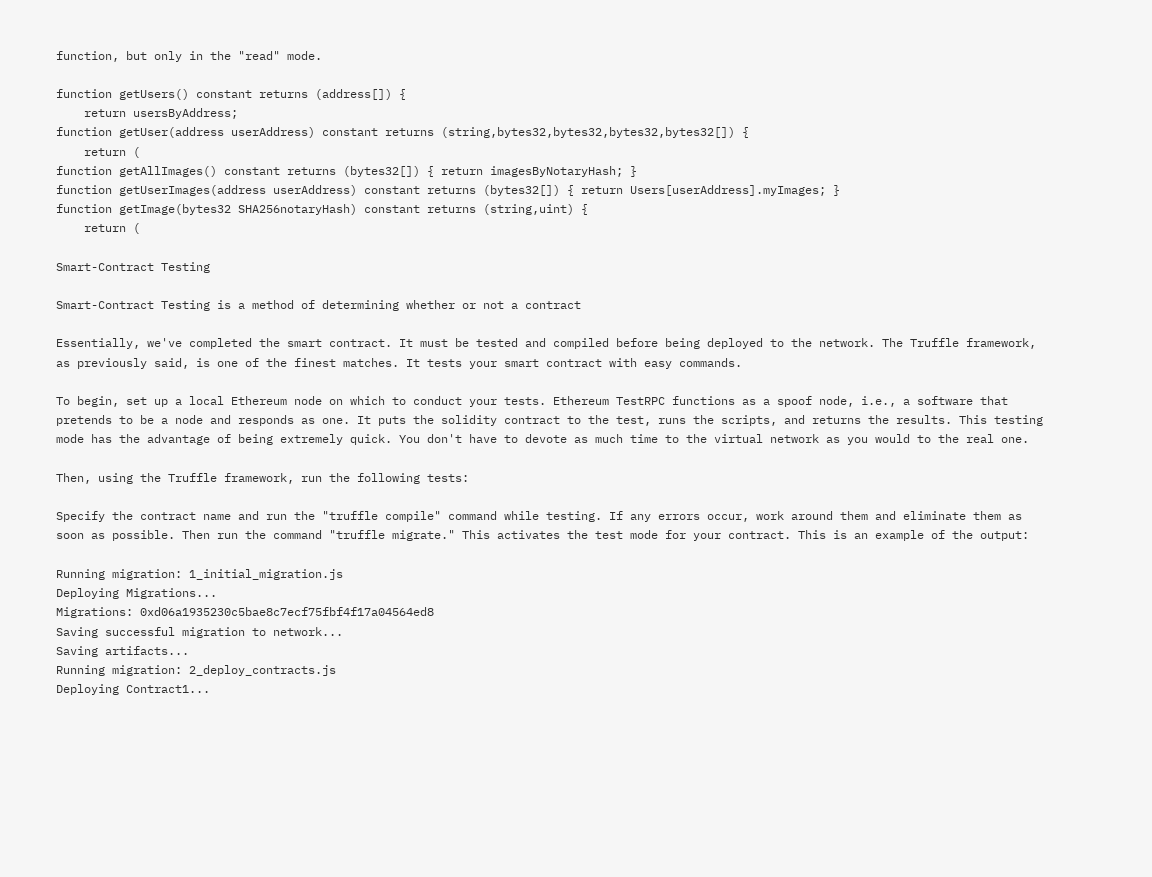function, but only in the "read" mode.

function getUsers() constant returns (address[]) {
    return usersByAddress;
function getUser(address userAddress) constant returns (string,bytes32,bytes32,bytes32,bytes32[]) {
    return (
function getAllImages() constant returns (bytes32[]) { return imagesByNotaryHash; }
function getUserImages(address userAddress) constant returns (bytes32[]) { return Users[userAddress].myImages; }
function getImage(bytes32 SHA256notaryHash) constant returns (string,uint) {
    return (

Smart-Contract Testing

Smart-Contract Testing is a method of determining whether or not a contract

Essentially, we've completed the smart contract. It must be tested and compiled before being deployed to the network. The Truffle framework, as previously said, is one of the finest matches. It tests your smart contract with easy commands.

To begin, set up a local Ethereum node on which to conduct your tests. Ethereum TestRPC functions as a spoof node, i.e., a software that pretends to be a node and responds as one. It puts the solidity contract to the test, runs the scripts, and returns the results. This testing mode has the advantage of being extremely quick. You don't have to devote as much time to the virtual network as you would to the real one.

Then, using the Truffle framework, run the following tests:

Specify the contract name and run the "truffle compile" command while testing. If any errors occur, work around them and eliminate them as soon as possible. Then run the command "truffle migrate." This activates the test mode for your contract. This is an example of the output:

Running migration: 1_initial_migration.js
Deploying Migrations...
Migrations: 0xd06a1935230c5bae8c7ecf75fbf4f17a04564ed8
Saving successful migration to network...
Saving artifacts...
Running migration: 2_deploy_contracts.js
Deploying Contract1...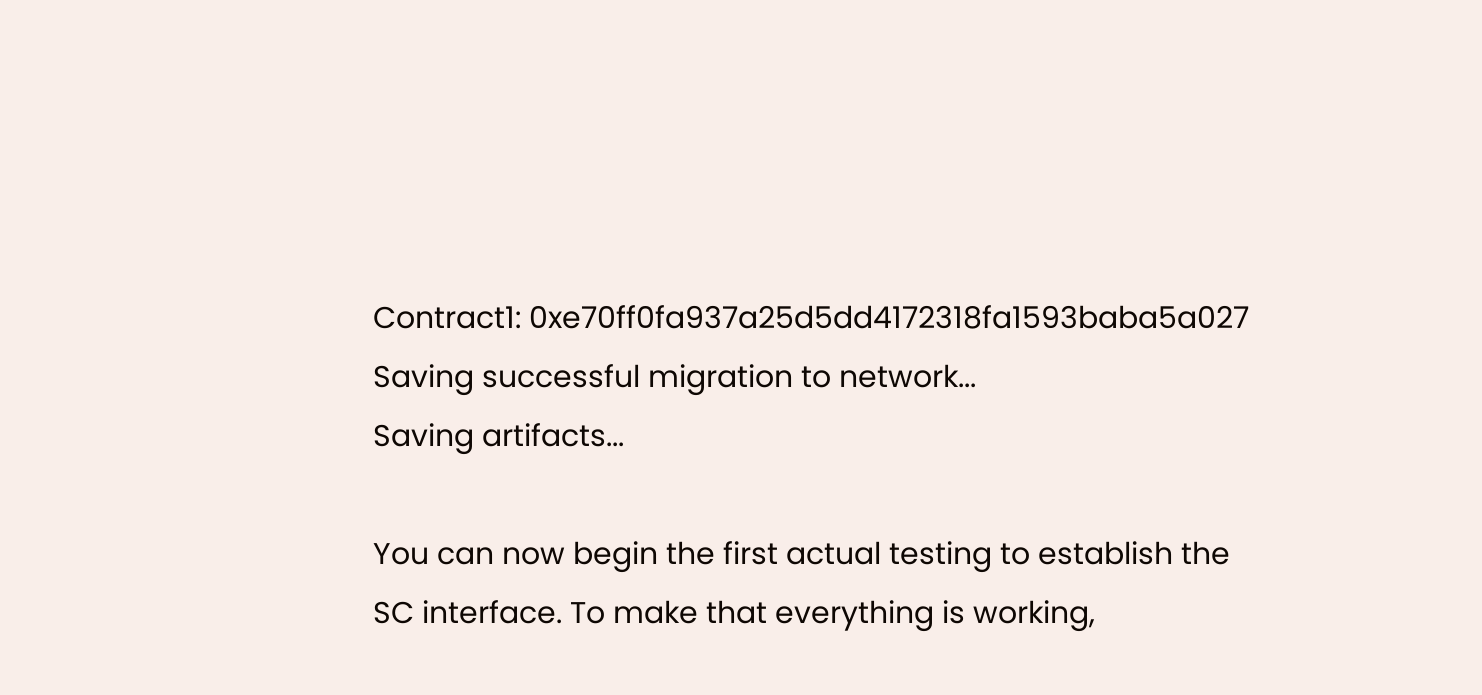Contract1: 0xe70ff0fa937a25d5dd4172318fa1593baba5a027
Saving successful migration to network...
Saving artifacts...

You can now begin the first actual testing to establish the SC interface. To make that everything is working,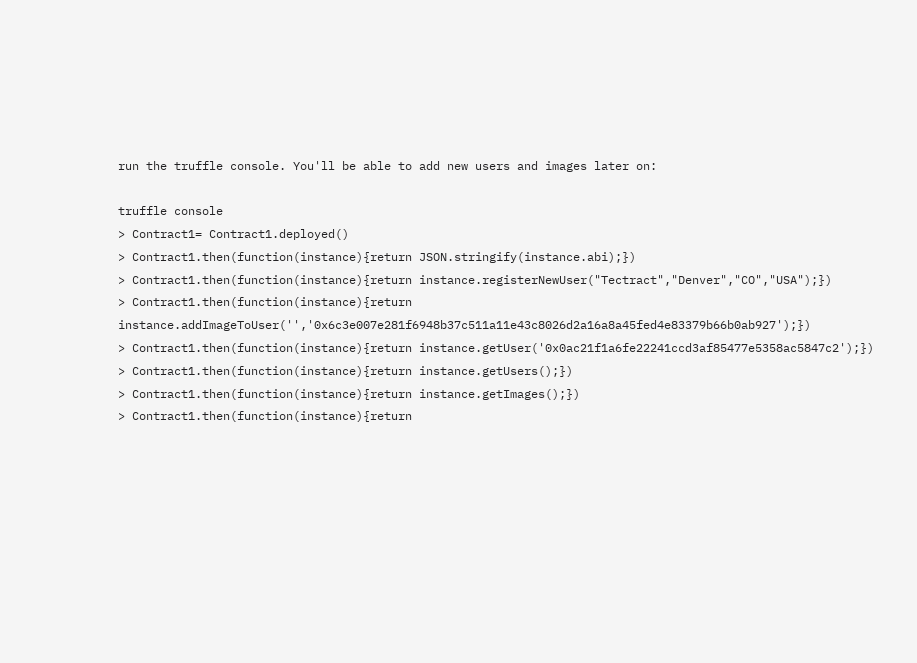run the truffle console. You'll be able to add new users and images later on:

truffle console
> Contract1= Contract1.deployed()
> Contract1.then(function(instance){return JSON.stringify(instance.abi);})
> Contract1.then(function(instance){return instance.registerNewUser("Tectract","Denver","CO","USA");})
> Contract1.then(function(instance){return instance.addImageToUser('','0x6c3e007e281f6948b37c511a11e43c8026d2a16a8a45fed4e83379b66b0ab927');})
> Contract1.then(function(instance){return instance.getUser('0x0ac21f1a6fe22241ccd3af85477e5358ac5847c2');})
> Contract1.then(function(instance){return instance.getUsers();})
> Contract1.then(function(instance){return instance.getImages();})
> Contract1.then(function(instance){return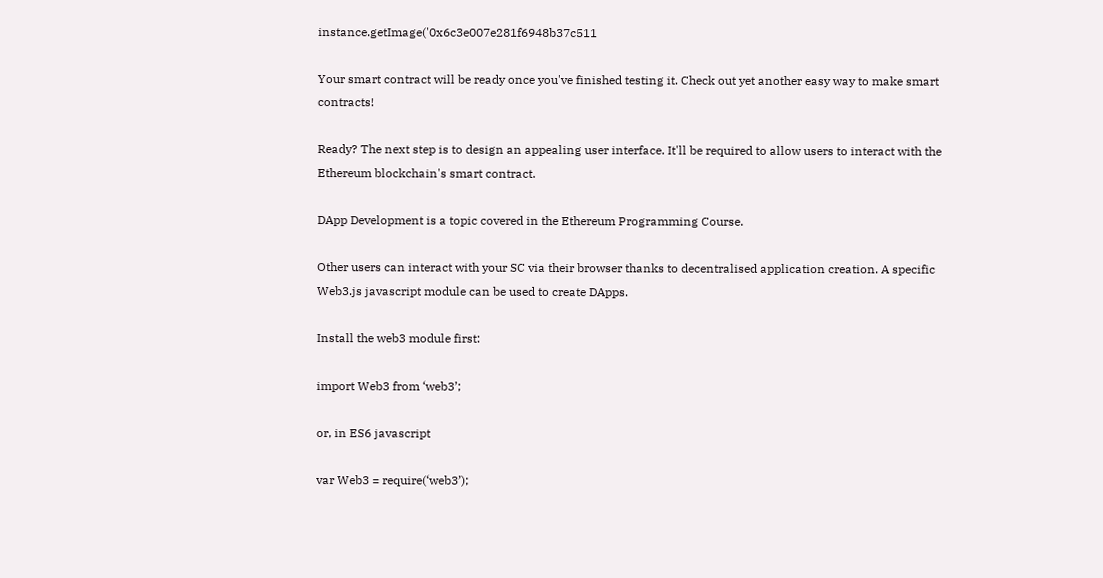instance.getImage('0x6c3e007e281f6948b37c511

Your smart contract will be ready once you've finished testing it. Check out yet another easy way to make smart contracts!

Ready? The next step is to design an appealing user interface. It'll be required to allow users to interact with the Ethereum blockchain's smart contract.

DApp Development is a topic covered in the Ethereum Programming Course.

Other users can interact with your SC via their browser thanks to decentralised application creation. A specific Web3.js javascript module can be used to create DApps.

Install the web3 module first:

import Web3 from ‘web3’;

or, in ES6 javascript

var Web3 = require(‘web3’);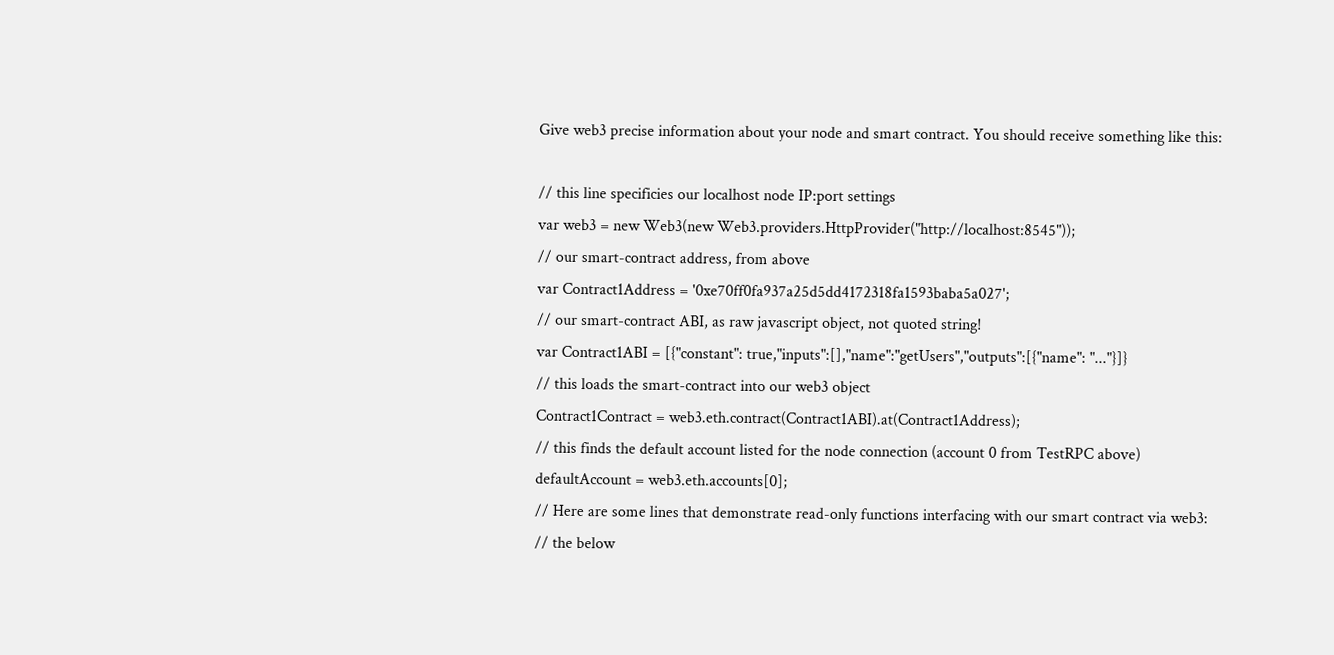Give web3 precise information about your node and smart contract. You should receive something like this:

// this line specificies our localhost node IP:port settings
var web3 = new Web3(new Web3.providers.HttpProvider("http://localhost:8545"));
// our smart-contract address, from above
var Contract1Address = '0xe70ff0fa937a25d5dd4172318fa1593baba5a027';
// our smart-contract ABI, as raw javascript object, not quoted string!
var Contract1ABI = [{"constant": true,"inputs":[],"name":"getUsers","outputs":[{"name": "..."}]}
// this loads the smart-contract into our web3 object
Contract1Contract = web3.eth.contract(Contract1ABI).at(Contract1Address);
// this finds the default account listed for the node connection (account 0 from TestRPC above)
defaultAccount = web3.eth.accounts[0];
// Here are some lines that demonstrate read-only functions interfacing with our smart contract via web3:
// the below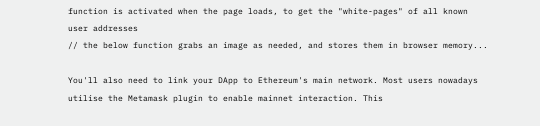function is activated when the page loads, to get the "white-pages" of all known user addresses
// the below function grabs an image as needed, and stores them in browser memory...

You'll also need to link your DApp to Ethereum's main network. Most users nowadays utilise the Metamask plugin to enable mainnet interaction. This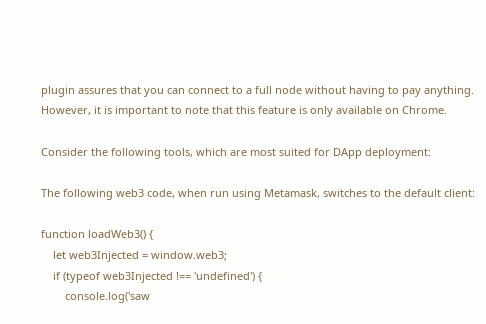plugin assures that you can connect to a full node without having to pay anything. However, it is important to note that this feature is only available on Chrome.

Consider the following tools, which are most suited for DApp deployment:

The following web3 code, when run using Metamask, switches to the default client:

function loadWeb3() {
    let web3Injected = window.web3;
    if (typeof web3Injected !== 'undefined') {
        console.log('saw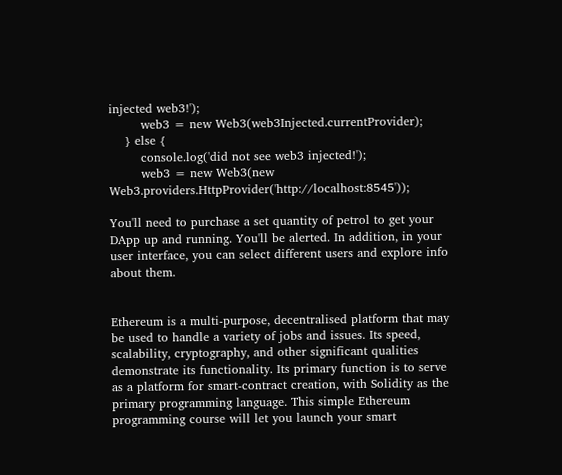injected web3!');
        web3 = new Web3(web3Injected.currentProvider);
    } else {
        console.log('did not see web3 injected!');
        web3 = new Web3(new Web3.providers.HttpProvider('http://localhost:8545'));

You'll need to purchase a set quantity of petrol to get your DApp up and running. You'll be alerted. In addition, in your user interface, you can select different users and explore info about them.


Ethereum is a multi-purpose, decentralised platform that may be used to handle a variety of jobs and issues. Its speed, scalability, cryptography, and other significant qualities demonstrate its functionality. Its primary function is to serve as a platform for smart-contract creation, with Solidity as the primary programming language. This simple Ethereum programming course will let you launch your smart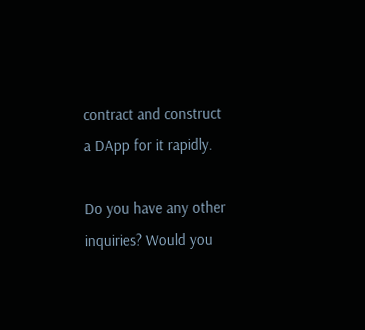contract and construct a DApp for it rapidly.

Do you have any other inquiries? Would you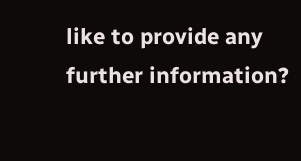like to provide any further information?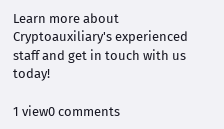Learn more about Cryptoauxiliary's experienced staff and get in touch with us today!

1 view0 comments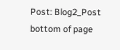Post: Blog2_Post
bottom of page